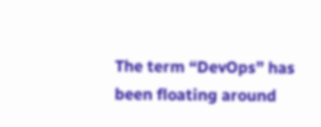The term “DevOps” has been floating around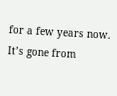for a few years now.  It’s gone from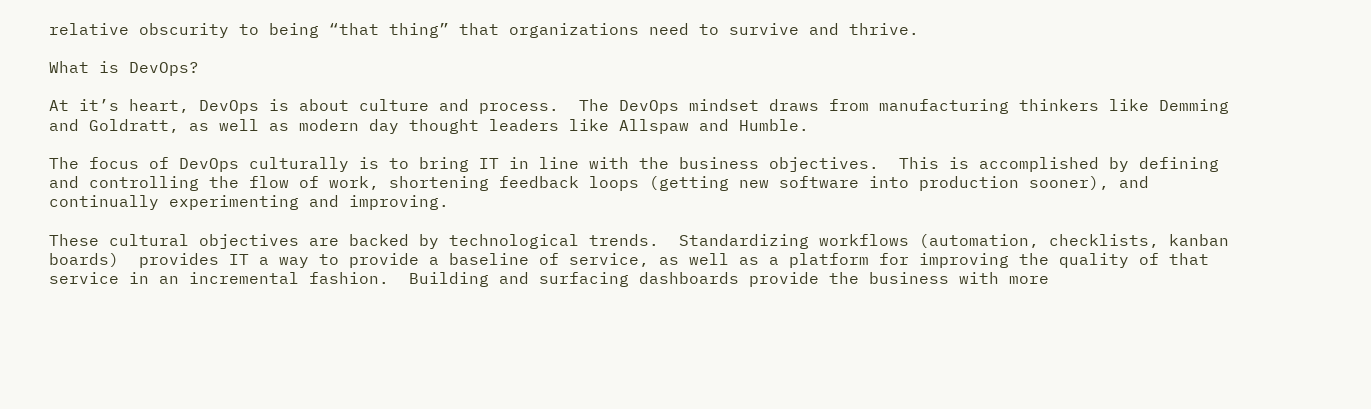relative obscurity to being “that thing” that organizations need to survive and thrive.

What is DevOps?

At it’s heart, DevOps is about culture and process.  The DevOps mindset draws from manufacturing thinkers like Demming and Goldratt, as well as modern day thought leaders like Allspaw and Humble.

The focus of DevOps culturally is to bring IT in line with the business objectives.  This is accomplished by defining and controlling the flow of work, shortening feedback loops (getting new software into production sooner), and continually experimenting and improving.

These cultural objectives are backed by technological trends.  Standardizing workflows (automation, checklists, kanban boards)  provides IT a way to provide a baseline of service, as well as a platform for improving the quality of that service in an incremental fashion.  Building and surfacing dashboards provide the business with more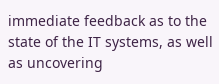immediate feedback as to the state of the IT systems, as well as uncovering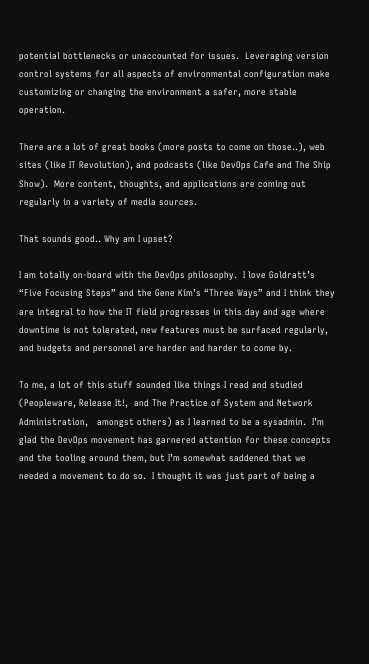potential bottlenecks or unaccounted for issues.  Leveraging version control systems for all aspects of environmental configuration make customizing or changing the environment a safer, more stable operation.

There are a lot of great books (more posts to come on those..), web sites (like IT Revolution), and podcasts (like DevOps Cafe and The Ship Show).  More content, thoughts, and applications are coming out regularly in a variety of media sources.

That sounds good.. Why am I upset?

I am totally on-board with the DevOps philosophy.  I love Goldratt’s “Five Focusing Steps” and the Gene Kim’s “Three Ways” and I think they are integral to how the IT field progresses in this day and age where downtime is not tolerated, new features must be surfaced regularly, and budgets and personnel are harder and harder to come by.

To me, a lot of this stuff sounded like things I read and studied (Peopleware, Release It!,  and The Practice of System and Network Administration,   amongst others) as I learned to be a sysadmin.  I’m glad the DevOps movement has garnered attention for these concepts and the tooling around them, but I’m somewhat saddened that we needed a movement to do so.  I thought it was just part of being a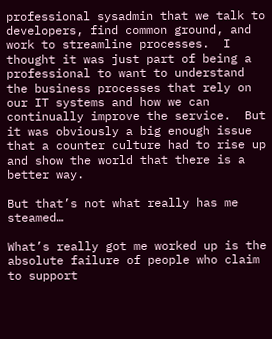professional sysadmin that we talk to developers, find common ground, and work to streamline processes.  I thought it was just part of being a professional to want to understand the business processes that rely on our IT systems and how we can continually improve the service.  But it was obviously a big enough issue that a counter culture had to rise up and show the world that there is a better way.

But that’s not what really has me steamed…

What’s really got me worked up is the absolute failure of people who claim to support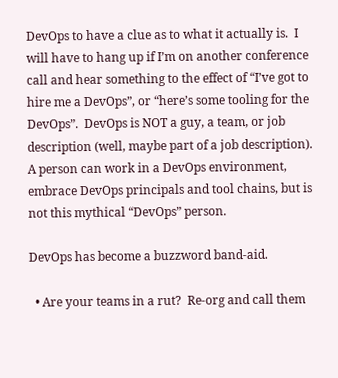DevOps to have a clue as to what it actually is.  I will have to hang up if I’m on another conference call and hear something to the effect of “I’ve got to hire me a DevOps”, or “here’s some tooling for the DevOps”.  DevOps is NOT a guy, a team, or job description (well, maybe part of a job description).  A person can work in a DevOps environment, embrace DevOps principals and tool chains, but is not this mythical “DevOps” person.

DevOps has become a buzzword band-aid.

  • Are your teams in a rut?  Re-org and call them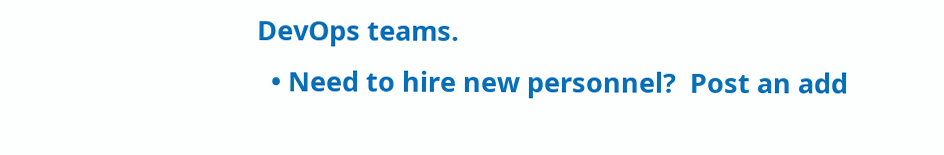DevOps teams.
  • Need to hire new personnel?  Post an add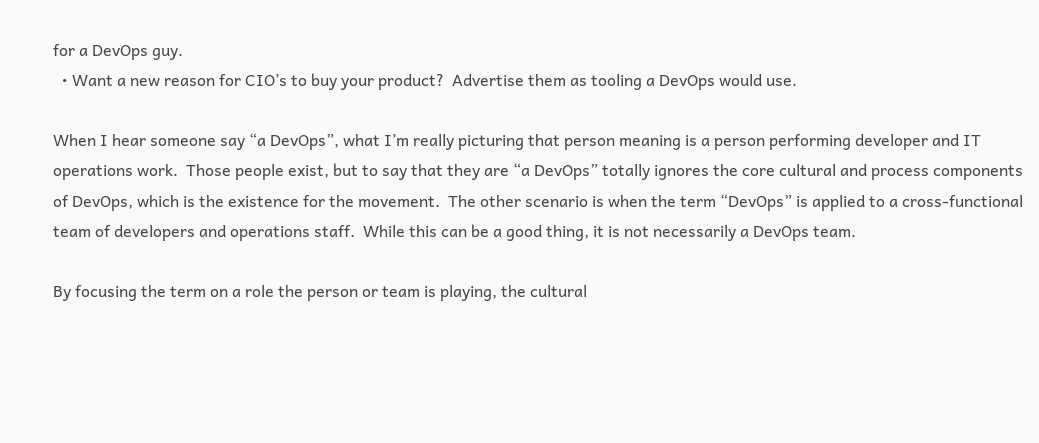for a DevOps guy.
  • Want a new reason for CIO’s to buy your product?  Advertise them as tooling a DevOps would use.

When I hear someone say “a DevOps”, what I’m really picturing that person meaning is a person performing developer and IT operations work.  Those people exist, but to say that they are “a DevOps” totally ignores the core cultural and process components of DevOps, which is the existence for the movement.  The other scenario is when the term “DevOps” is applied to a cross-functional team of developers and operations staff.  While this can be a good thing, it is not necessarily a DevOps team.

By focusing the term on a role the person or team is playing, the cultural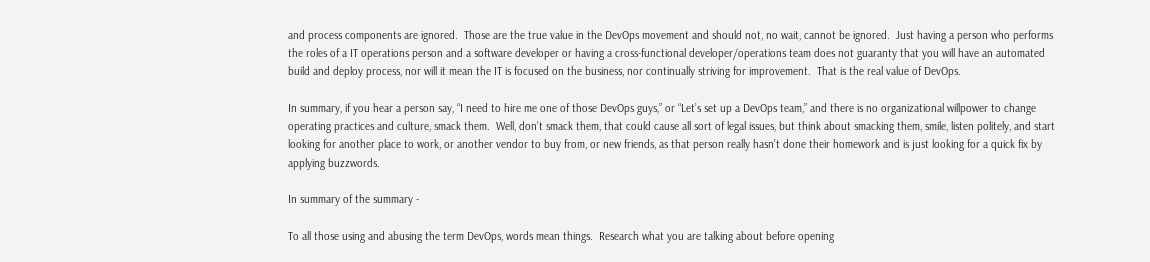and process components are ignored.  Those are the true value in the DevOps movement and should not, no wait, cannot be ignored.  Just having a person who performs the roles of a IT operations person and a software developer or having a cross-functional developer/operations team does not guaranty that you will have an automated build and deploy process, nor will it mean the IT is focused on the business, nor continually striving for improvement.  That is the real value of DevOps.

In summary, if you hear a person say, “I need to hire me one of those DevOps guys,” or “Let’s set up a DevOps team,” and there is no organizational willpower to change operating practices and culture, smack them.  Well, don’t smack them, that could cause all sort of legal issues, but think about smacking them, smile, listen politely, and start looking for another place to work, or another vendor to buy from, or new friends, as that person really hasn’t done their homework and is just looking for a quick fix by applying buzzwords.

In summary of the summary -

To all those using and abusing the term DevOps, words mean things.  Research what you are talking about before opening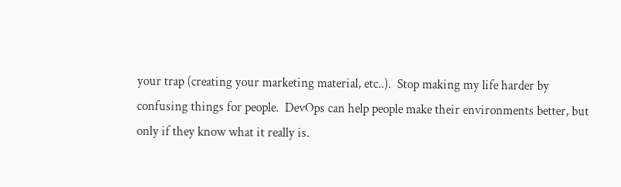your trap (creating your marketing material, etc..).  Stop making my life harder by confusing things for people.  DevOps can help people make their environments better, but only if they know what it really is.